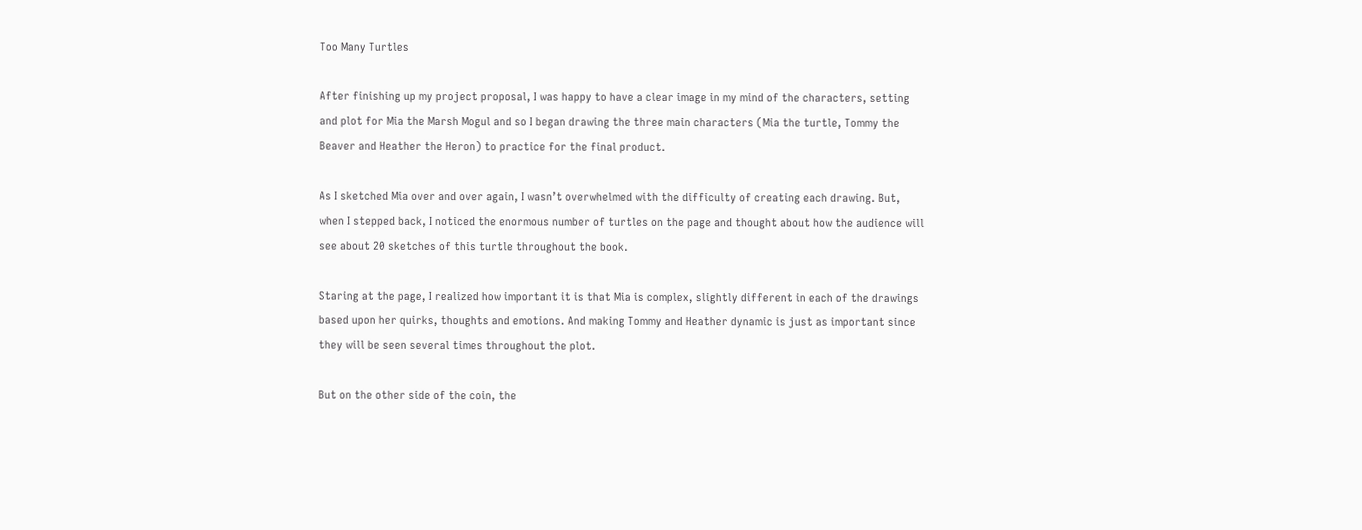Too Many Turtles

After finishing up my project proposal, I was happy to have a clear image in my mind of the characters, setting and plot for Mia the Marsh Mogul and so I began drawing the three main characters (Mia the turtle, Tommy the Beaver and Heather the Heron) to practice for the final product.

As I sketched Mia over and over again, I wasn’t overwhelmed with the difficulty of creating each drawing. But, when I stepped back, I noticed the enormous number of turtles on the page and thought about how the audience will see about 20 sketches of this turtle throughout the book.

Staring at the page, I realized how important it is that Mia is complex, slightly different in each of the drawings based upon her quirks, thoughts and emotions. And making Tommy and Heather dynamic is just as important since they will be seen several times throughout the plot.

But on the other side of the coin, the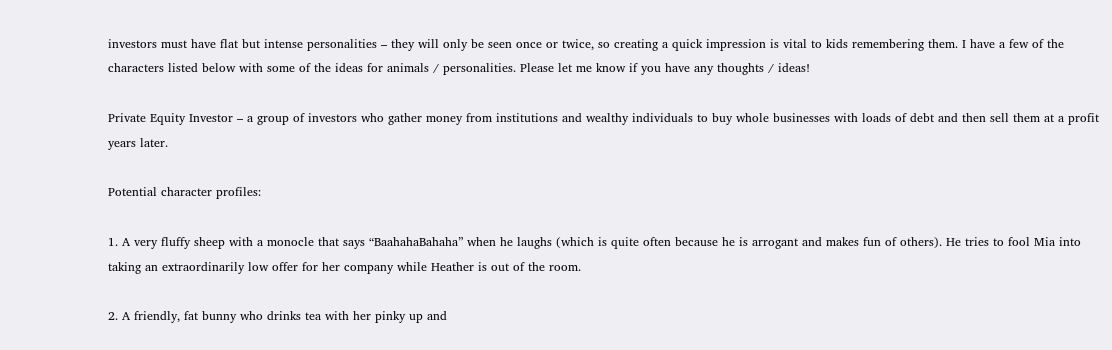investors must have flat but intense personalities – they will only be seen once or twice, so creating a quick impression is vital to kids remembering them. I have a few of the characters listed below with some of the ideas for animals / personalities. Please let me know if you have any thoughts / ideas!

Private Equity Investor – a group of investors who gather money from institutions and wealthy individuals to buy whole businesses with loads of debt and then sell them at a profit years later.

Potential character profiles:

1. A very fluffy sheep with a monocle that says “BaahahaBahaha” when he laughs (which is quite often because he is arrogant and makes fun of others). He tries to fool Mia into taking an extraordinarily low offer for her company while Heather is out of the room.

2. A friendly, fat bunny who drinks tea with her pinky up and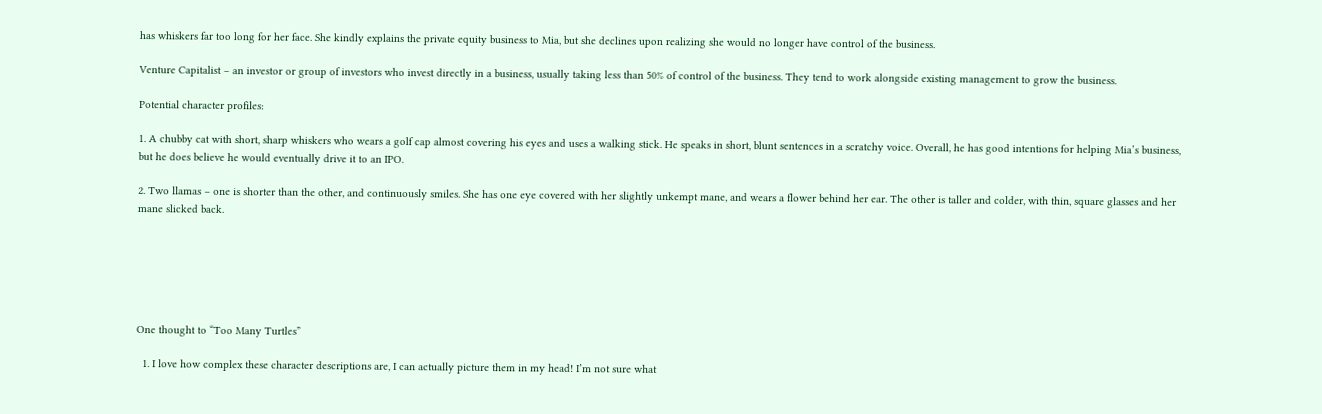has whiskers far too long for her face. She kindly explains the private equity business to Mia, but she declines upon realizing she would no longer have control of the business.

Venture Capitalist – an investor or group of investors who invest directly in a business, usually taking less than 50% of control of the business. They tend to work alongside existing management to grow the business.

Potential character profiles:

1. A chubby cat with short, sharp whiskers who wears a golf cap almost covering his eyes and uses a walking stick. He speaks in short, blunt sentences in a scratchy voice. Overall, he has good intentions for helping Mia’s business, but he does believe he would eventually drive it to an IPO.

2. Two llamas – one is shorter than the other, and continuously smiles. She has one eye covered with her slightly unkempt mane, and wears a flower behind her ear. The other is taller and colder, with thin, square glasses and her mane slicked back.






One thought to “Too Many Turtles”

  1. I love how complex these character descriptions are, I can actually picture them in my head! I’m not sure what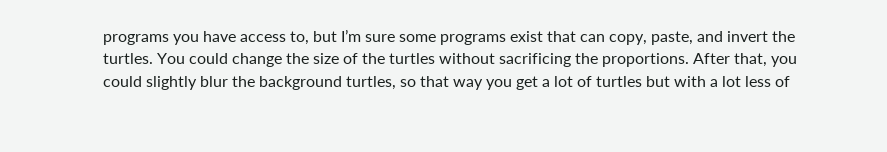programs you have access to, but I’m sure some programs exist that can copy, paste, and invert the turtles. You could change the size of the turtles without sacrificing the proportions. After that, you could slightly blur the background turtles, so that way you get a lot of turtles but with a lot less of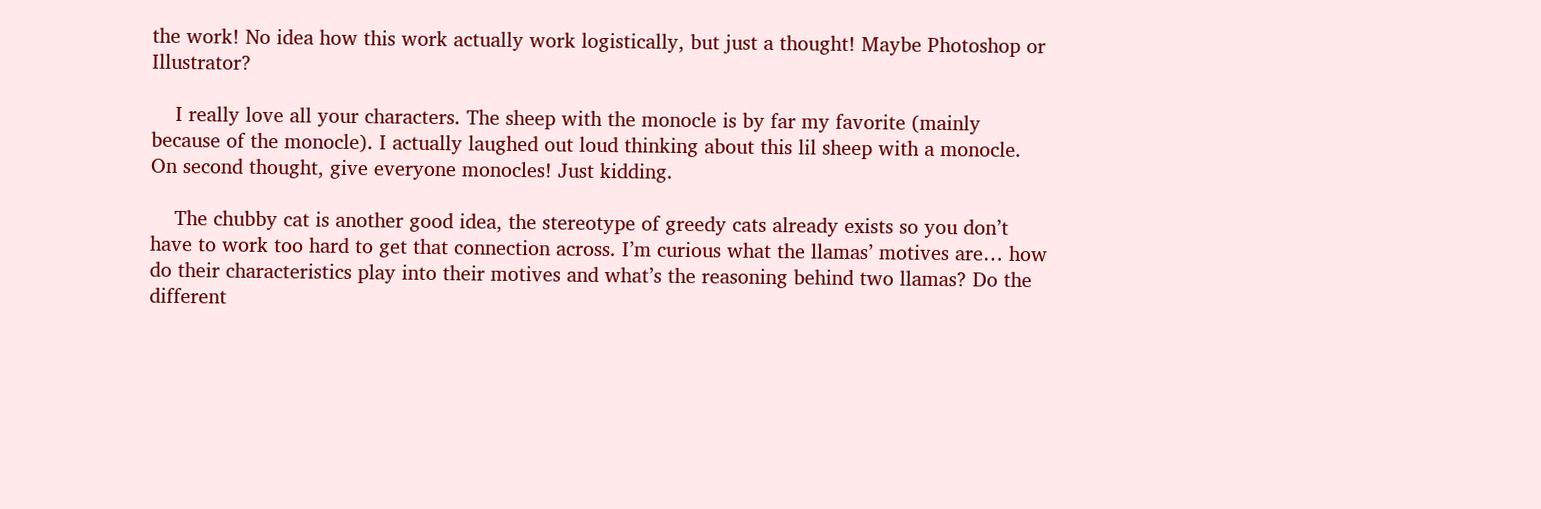the work! No idea how this work actually work logistically, but just a thought! Maybe Photoshop or Illustrator?

    I really love all your characters. The sheep with the monocle is by far my favorite (mainly because of the monocle). I actually laughed out loud thinking about this lil sheep with a monocle. On second thought, give everyone monocles! Just kidding.

    The chubby cat is another good idea, the stereotype of greedy cats already exists so you don’t have to work too hard to get that connection across. I’m curious what the llamas’ motives are… how do their characteristics play into their motives and what’s the reasoning behind two llamas? Do the different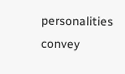personalities convey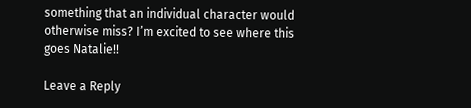something that an individual character would otherwise miss? I’m excited to see where this goes Natalie!!

Leave a Reply